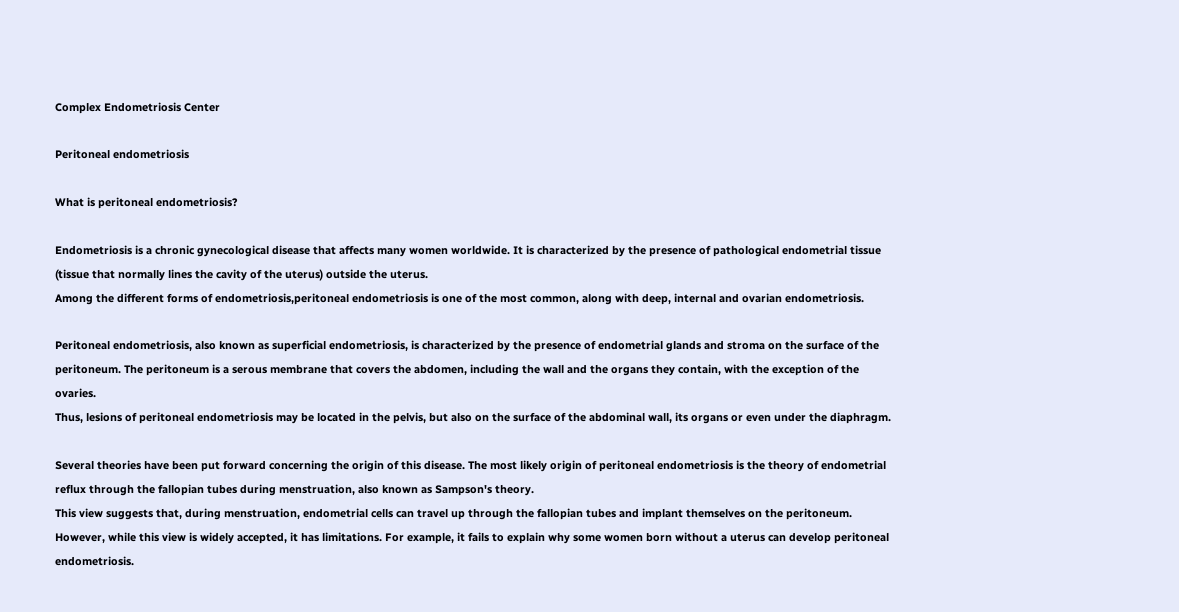Complex Endometriosis Center

Peritoneal endometriosis

What is peritoneal endometriosis?

Endometriosis is a chronic gynecological disease that affects many women worldwide. It is characterized by the presence of pathological endometrial tissue (tissue that normally lines the cavity of the uterus) outside the uterus.
Among the different forms of endometriosis,peritoneal endometriosis is one of the most common, along with deep, internal and ovarian endometriosis.

Peritoneal endometriosis, also known as superficial endometriosis, is characterized by the presence of endometrial glands and stroma on the surface of the peritoneum. The peritoneum is a serous membrane that covers the abdomen, including the wall and the organs they contain, with the exception of the ovaries.
Thus, lesions of peritoneal endometriosis may be located in the pelvis, but also on the surface of the abdominal wall, its organs or even under the diaphragm.

Several theories have been put forward concerning the origin of this disease. The most likely origin of peritoneal endometriosis is the theory of endometrial reflux through the fallopian tubes during menstruation, also known as Sampson's theory.
This view suggests that, during menstruation, endometrial cells can travel up through the fallopian tubes and implant themselves on the peritoneum. However, while this view is widely accepted, it has limitations. For example, it fails to explain why some women born without a uterus can develop peritoneal endometriosis.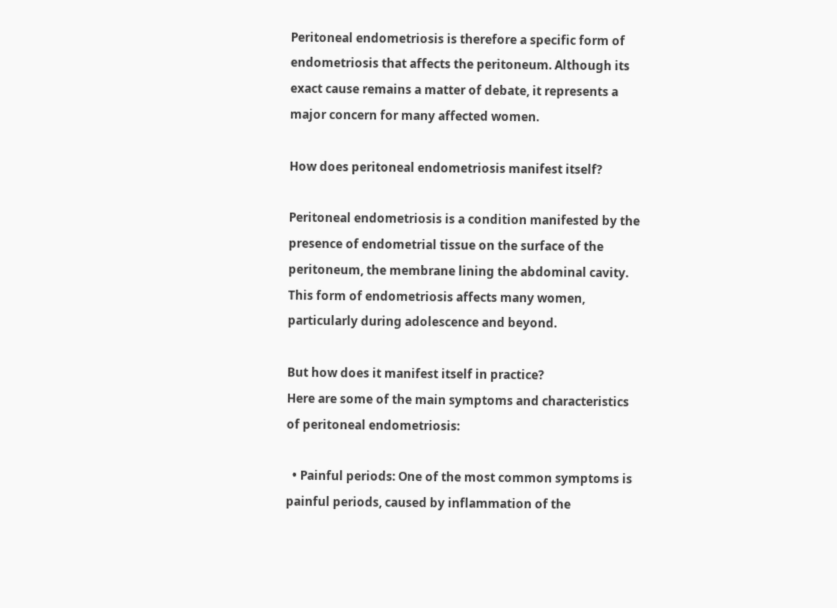Peritoneal endometriosis is therefore a specific form of endometriosis that affects the peritoneum. Although its exact cause remains a matter of debate, it represents a major concern for many affected women.

How does peritoneal endometriosis manifest itself?

Peritoneal endometriosis is a condition manifested by the presence of endometrial tissue on the surface of the peritoneum, the membrane lining the abdominal cavity. This form of endometriosis affects many women, particularly during adolescence and beyond.

But how does it manifest itself in practice?
Here are some of the main symptoms and characteristics of peritoneal endometriosis:

  • Painful periods: One of the most common symptoms is painful periods, caused by inflammation of the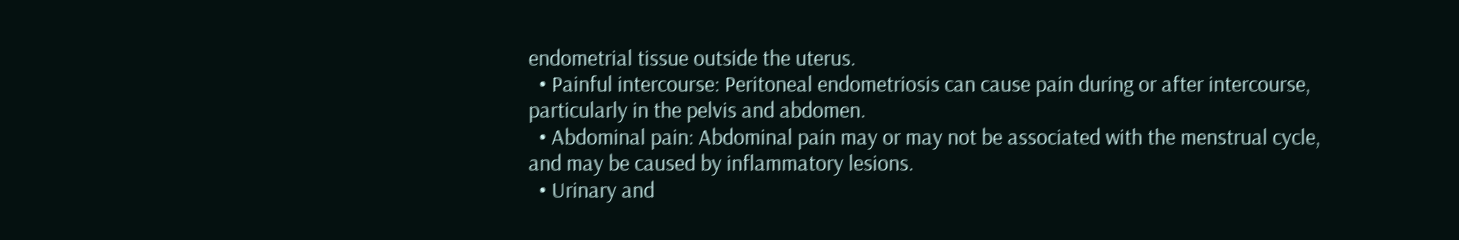endometrial tissue outside the uterus.
  • Painful intercourse: Peritoneal endometriosis can cause pain during or after intercourse, particularly in the pelvis and abdomen.
  • Abdominal pain: Abdominal pain may or may not be associated with the menstrual cycle, and may be caused by inflammatory lesions.
  • Urinary and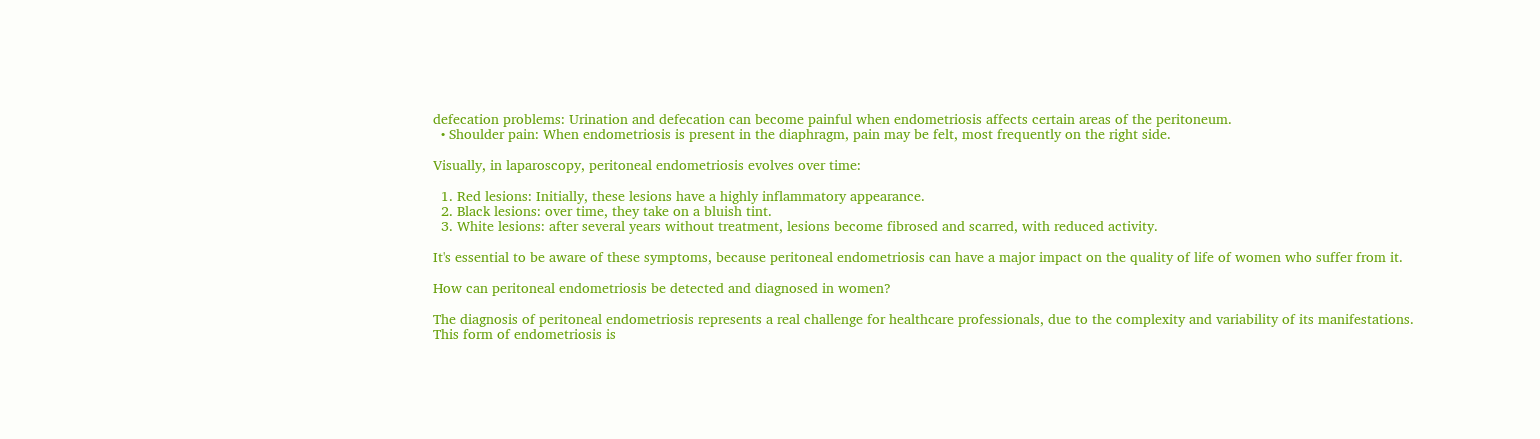defecation problems: Urination and defecation can become painful when endometriosis affects certain areas of the peritoneum.
  • Shoulder pain: When endometriosis is present in the diaphragm, pain may be felt, most frequently on the right side.

Visually, in laparoscopy, peritoneal endometriosis evolves over time:

  1. Red lesions: Initially, these lesions have a highly inflammatory appearance.
  2. Black lesions: over time, they take on a bluish tint.
  3. White lesions: after several years without treatment, lesions become fibrosed and scarred, with reduced activity.

It's essential to be aware of these symptoms, because peritoneal endometriosis can have a major impact on the quality of life of women who suffer from it.

How can peritoneal endometriosis be detected and diagnosed in women?

The diagnosis of peritoneal endometriosis represents a real challenge for healthcare professionals, due to the complexity and variability of its manifestations.
This form of endometriosis is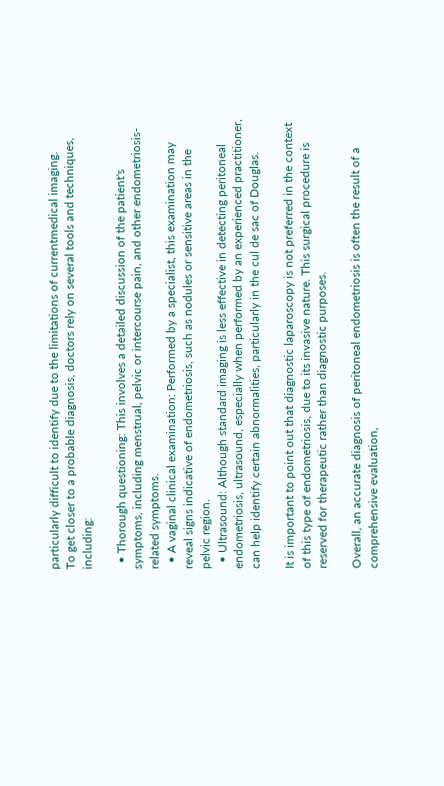particularly difficult to identify due to the limitations of currentmedical imaging.
To get closer to a probable diagnosis, doctors rely on several tools and techniques, including:

  • Thorough questioning: This involves a detailed discussion of the patient's symptoms, including menstrual, pelvic or intercourse pain, and other endometriosis-related symptoms.
  • A vaginal clinical examination: Performed by a specialist, this examination may reveal signs indicative of endometriosis, such as nodules or sensitive areas in the pelvic region.
  • Ultrasound: Although standard imaging is less effective in detecting peritoneal endometriosis, ultrasound, especially when performed by an experienced practitioner, can help identify certain abnormalities, particularly in the cul de sac of Douglas.

It is important to point out that diagnostic laparoscopy is not preferred in the context of this type of endometriosis, due to its invasive nature. This surgical procedure is reserved for therapeutic rather than diagnostic purposes.

Overall, an accurate diagnosis of peritoneal endometriosis is often the result of a comprehensive evaluation,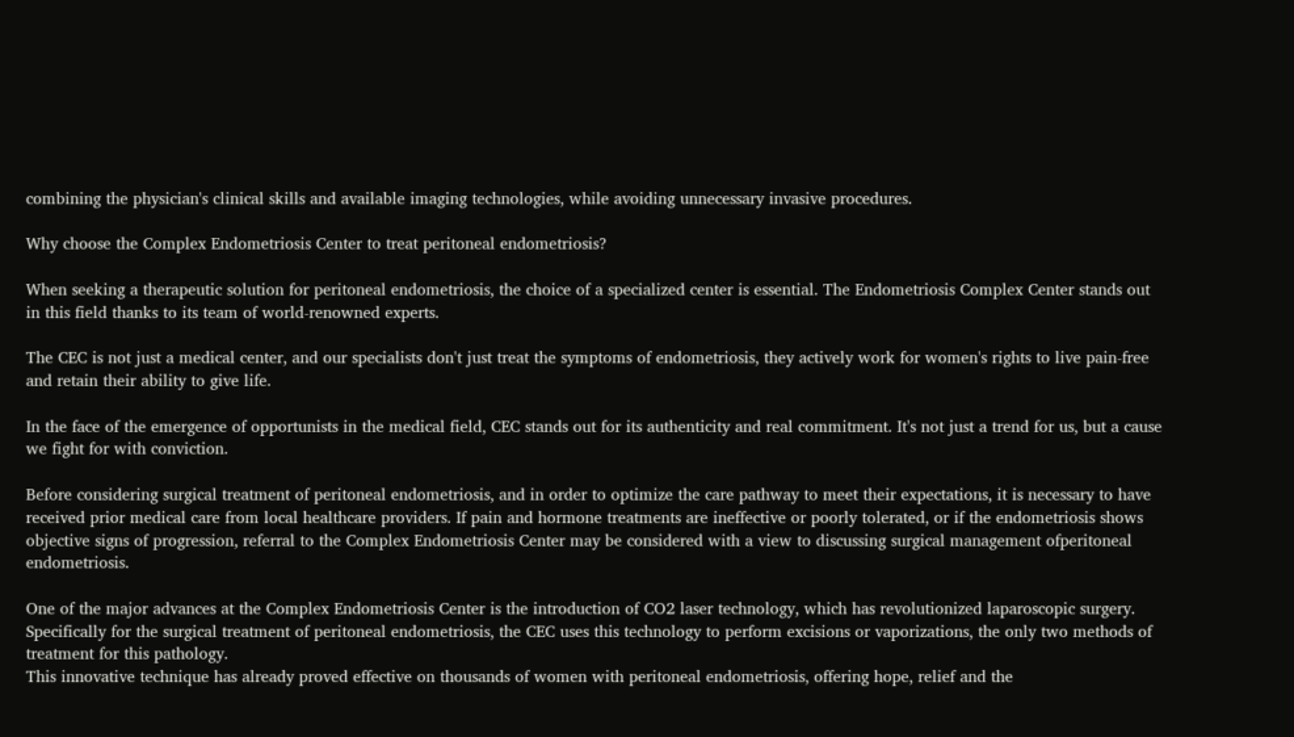combining the physician's clinical skills and available imaging technologies, while avoiding unnecessary invasive procedures.

Why choose the Complex Endometriosis Center to treat peritoneal endometriosis?

When seeking a therapeutic solution for peritoneal endometriosis, the choice of a specialized center is essential. The Endometriosis Complex Center stands out in this field thanks to its team of world-renowned experts.

The CEC is not just a medical center, and our specialists don't just treat the symptoms of endometriosis, they actively work for women's rights to live pain-free and retain their ability to give life.

In the face of the emergence of opportunists in the medical field, CEC stands out for its authenticity and real commitment. It's not just a trend for us, but a cause we fight for with conviction.

Before considering surgical treatment of peritoneal endometriosis, and in order to optimize the care pathway to meet their expectations, it is necessary to have received prior medical care from local healthcare providers. If pain and hormone treatments are ineffective or poorly tolerated, or if the endometriosis shows objective signs of progression, referral to the Complex Endometriosis Center may be considered with a view to discussing surgical management ofperitoneal endometriosis.

One of the major advances at the Complex Endometriosis Center is the introduction of CO2 laser technology, which has revolutionized laparoscopic surgery. Specifically for the surgical treatment of peritoneal endometriosis, the CEC uses this technology to perform excisions or vaporizations, the only two methods of treatment for this pathology.
This innovative technique has already proved effective on thousands of women with peritoneal endometriosis, offering hope, relief and the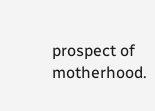prospect of motherhood.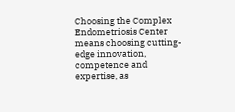Choosing the Complex Endometriosis Center means choosing cutting-edge innovation, competence and expertise, as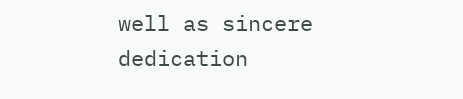well as sincere dedication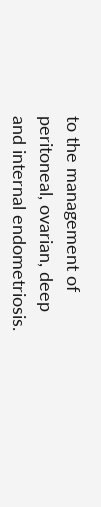to the management of peritoneal, ovarian, deep and internal endometriosis.